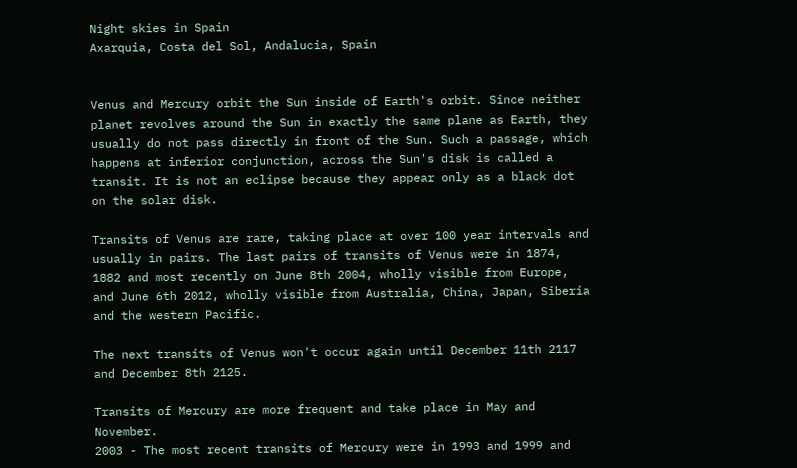Night skies in Spain
Axarquia, Costa del Sol, Andalucia, Spain


Venus and Mercury orbit the Sun inside of Earth's orbit. Since neither planet revolves around the Sun in exactly the same plane as Earth, they usually do not pass directly in front of the Sun. Such a passage, which happens at inferior conjunction, across the Sun's disk is called a transit. It is not an eclipse because they appear only as a black dot on the solar disk.

Transits of Venus are rare, taking place at over 100 year intervals and usually in pairs. The last pairs of transits of Venus were in 1874, 1882 and most recently on June 8th 2004, wholly visible from Europe, and June 6th 2012, wholly visible from Australia, China, Japan, Siberia and the western Pacific.

The next transits of Venus won't occur again until December 11th 2117 and December 8th 2125.

Transits of Mercury are more frequent and take place in May and November.
2003 - The most recent transits of Mercury were in 1993 and 1999 and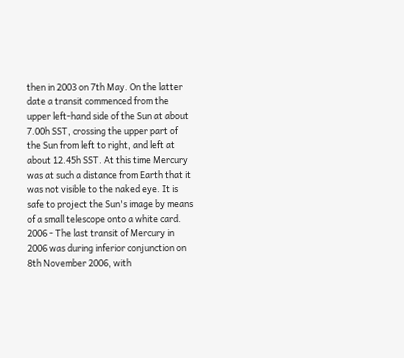then in 2003 on 7th May. On the latter date a transit commenced from the upper left-hand side of the Sun at about 7.00h SST, crossing the upper part of the Sun from left to right, and left at about 12.45h SST. At this time Mercury was at such a distance from Earth that it was not visible to the naked eye. It is safe to project the Sun's image by means of a small telescope onto a white card.
2006 - The last transit of Mercury in 2006 was during inferior conjunction on 8th November 2006, with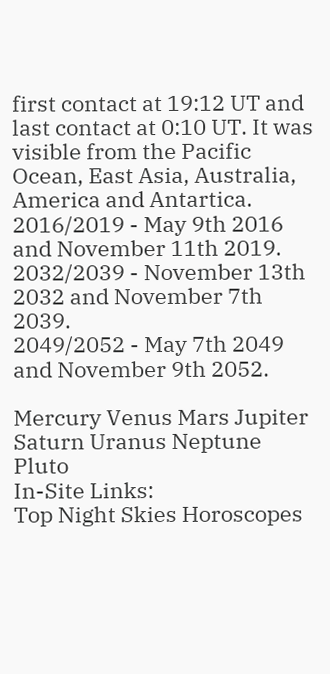first contact at 19:12 UT and last contact at 0:10 UT. It was visible from the Pacific Ocean, East Asia, Australia, America and Antartica.
2016/2019 - May 9th 2016 and November 11th 2019.
2032/2039 - November 13th 2032 and November 7th 2039.
2049/2052 - May 7th 2049 and November 9th 2052.

Mercury Venus Mars Jupiter
Saturn Uranus Neptune Pluto
In-Site Links:
Top Night Skies Horoscopes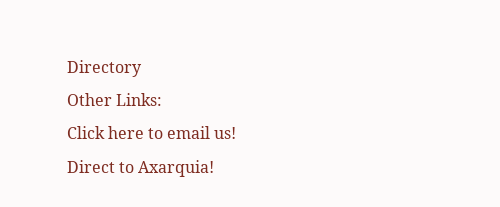Directory
Other Links:
Click here to email us! Direct to Axarquia!